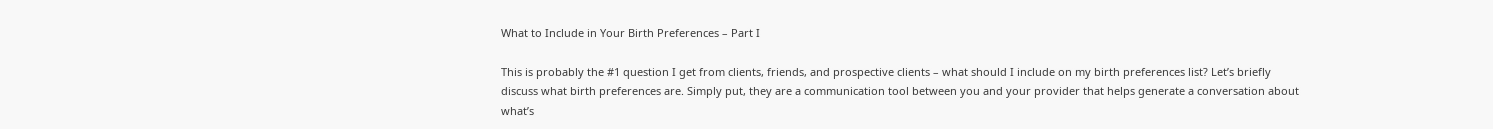What to Include in Your Birth Preferences – Part I

This is probably the #1 question I get from clients, friends, and prospective clients – what should I include on my birth preferences list? Let’s briefly discuss what birth preferences are. Simply put, they are a communication tool between you and your provider that helps generate a conversation about what’s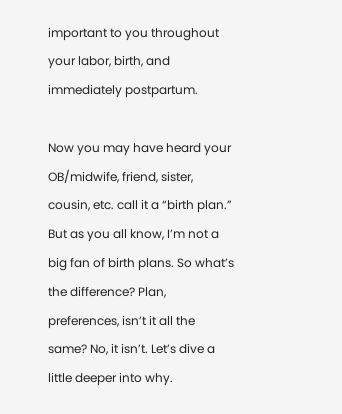important to you throughout your labor, birth, and immediately postpartum.

Now you may have heard your OB/midwife, friend, sister, cousin, etc. call it a “birth plan.” But as you all know, I’m not a big fan of birth plans. So what’s the difference? Plan, preferences, isn’t it all the same? No, it isn’t. Let’s dive a little deeper into why.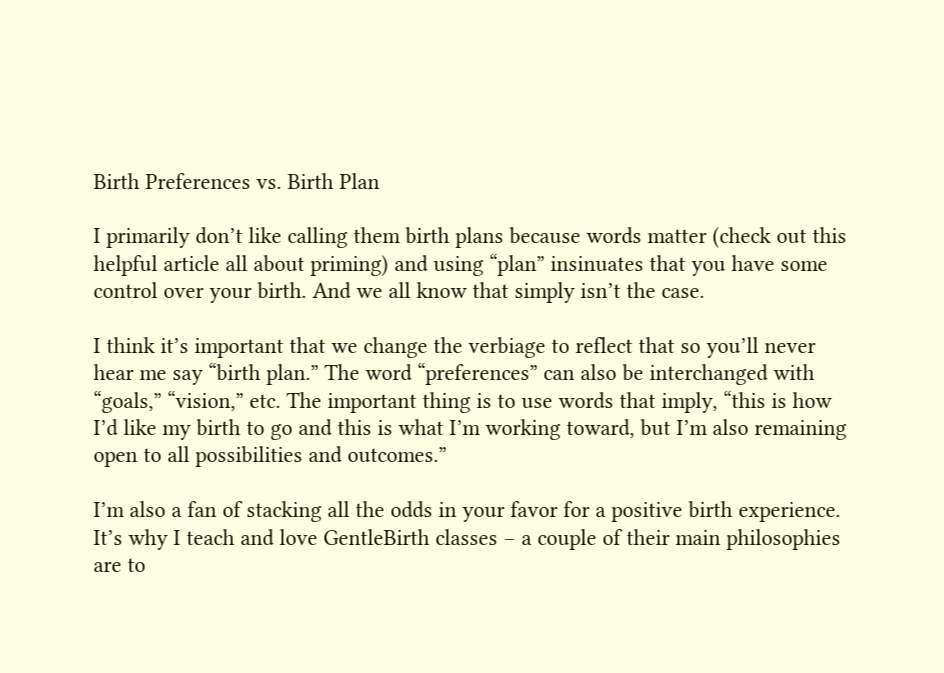Birth Preferences vs. Birth Plan

I primarily don’t like calling them birth plans because words matter (check out this helpful article all about priming) and using “plan” insinuates that you have some control over your birth. And we all know that simply isn’t the case.

I think it’s important that we change the verbiage to reflect that so you’ll never hear me say “birth plan.” The word “preferences” can also be interchanged with “goals,” “vision,” etc. The important thing is to use words that imply, “this is how I’d like my birth to go and this is what I’m working toward, but I’m also remaining open to all possibilities and outcomes.”

I’m also a fan of stacking all the odds in your favor for a positive birth experience. It’s why I teach and love GentleBirth classes – a couple of their main philosophies are to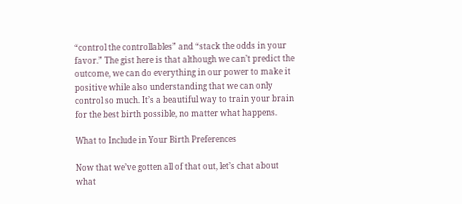“control the controllables” and “stack the odds in your favor.” The gist here is that although we can’t predict the outcome, we can do everything in our power to make it positive while also understanding that we can only control so much. It’s a beautiful way to train your brain for the best birth possible, no matter what happens.

What to Include in Your Birth Preferences

Now that we’ve gotten all of that out, let’s chat about what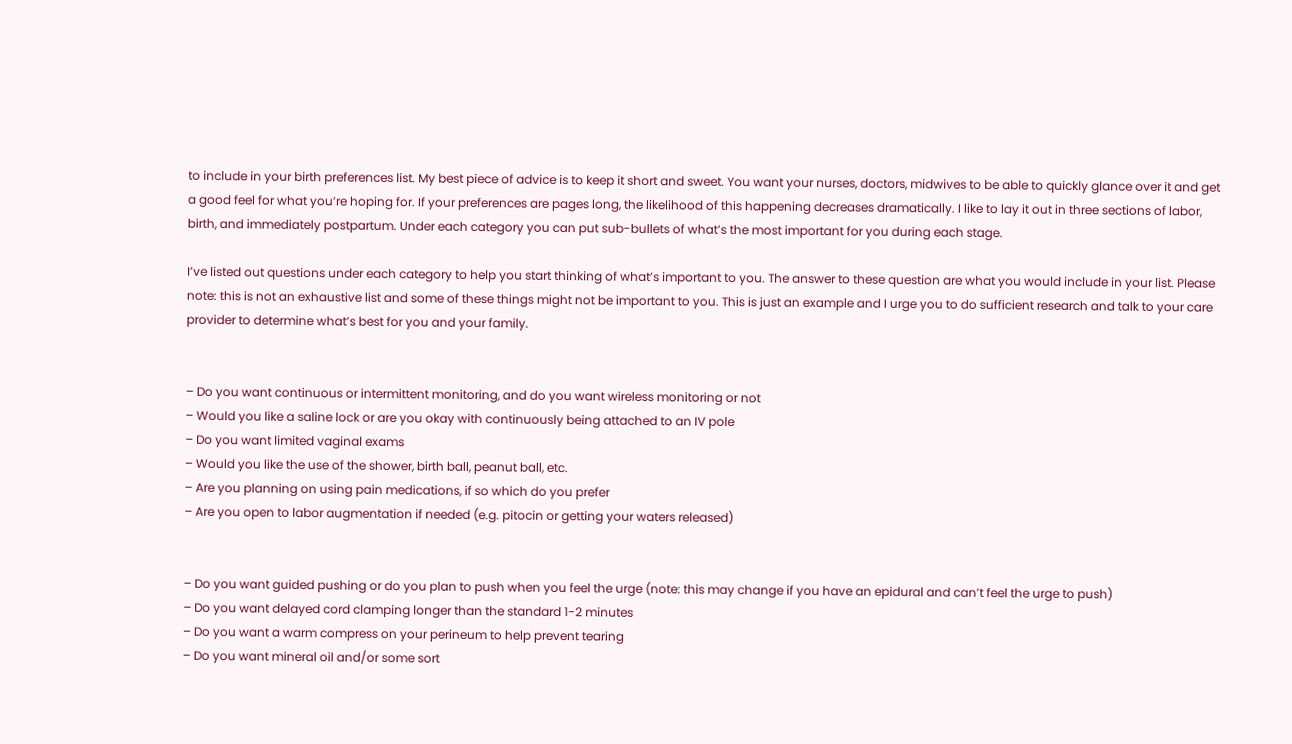to include in your birth preferences list. My best piece of advice is to keep it short and sweet. You want your nurses, doctors, midwives to be able to quickly glance over it and get a good feel for what you’re hoping for. If your preferences are pages long, the likelihood of this happening decreases dramatically. I like to lay it out in three sections of labor, birth, and immediately postpartum. Under each category you can put sub-bullets of what’s the most important for you during each stage.

I’ve listed out questions under each category to help you start thinking of what’s important to you. The answer to these question are what you would include in your list. Please note: this is not an exhaustive list and some of these things might not be important to you. This is just an example and I urge you to do sufficient research and talk to your care provider to determine what’s best for you and your family.


– Do you want continuous or intermittent monitoring, and do you want wireless monitoring or not
– Would you like a saline lock or are you okay with continuously being attached to an IV pole
– Do you want limited vaginal exams
– Would you like the use of the shower, birth ball, peanut ball, etc.
– Are you planning on using pain medications, if so which do you prefer
– Are you open to labor augmentation if needed (e.g. pitocin or getting your waters released)


– Do you want guided pushing or do you plan to push when you feel the urge (note: this may change if you have an epidural and can’t feel the urge to push)
– Do you want delayed cord clamping longer than the standard 1-2 minutes
– Do you want a warm compress on your perineum to help prevent tearing
– Do you want mineral oil and/or some sort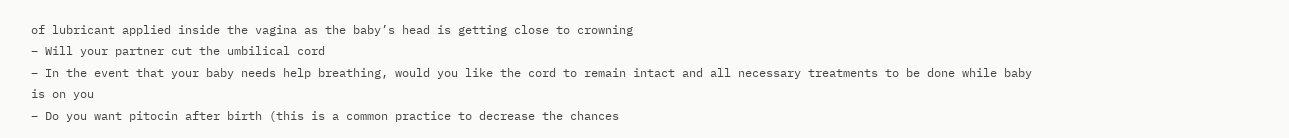of lubricant applied inside the vagina as the baby’s head is getting close to crowning
– Will your partner cut the umbilical cord
– In the event that your baby needs help breathing, would you like the cord to remain intact and all necessary treatments to be done while baby is on you
– Do you want pitocin after birth (this is a common practice to decrease the chances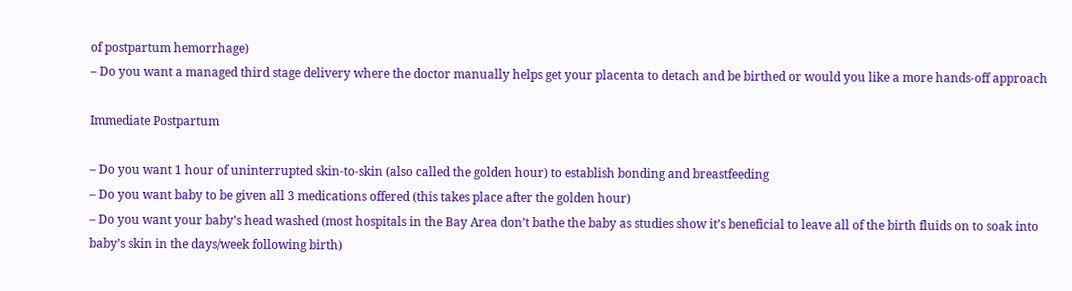of postpartum hemorrhage)
– Do you want a managed third stage delivery where the doctor manually helps get your placenta to detach and be birthed or would you like a more hands-off approach

Immediate Postpartum

– Do you want 1 hour of uninterrupted skin-to-skin (also called the golden hour) to establish bonding and breastfeeding
– Do you want baby to be given all 3 medications offered (this takes place after the golden hour)
– Do you want your baby’s head washed (most hospitals in the Bay Area don’t bathe the baby as studies show it’s beneficial to leave all of the birth fluids on to soak into baby’s skin in the days/week following birth)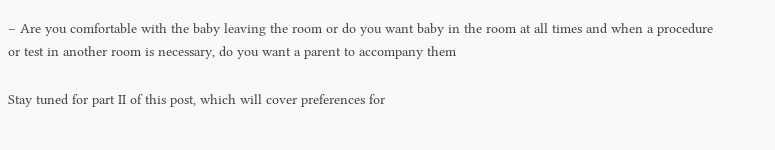– Are you comfortable with the baby leaving the room or do you want baby in the room at all times and when a procedure or test in another room is necessary, do you want a parent to accompany them

Stay tuned for part II of this post, which will cover preferences for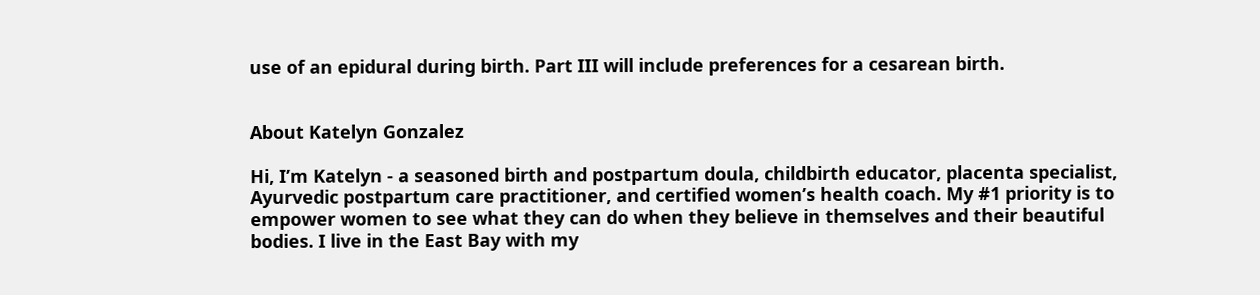use of an epidural during birth. Part III will include preferences for a cesarean birth.


About Katelyn Gonzalez

Hi, I’m Katelyn - a seasoned birth and postpartum doula, childbirth educator, placenta specialist, Ayurvedic postpartum care practitioner, and certified women’s health coach. My #1 priority is to empower women to see what they can do when they believe in themselves and their beautiful bodies. I live in the East Bay with my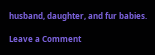husband, daughter, and fur babies.

Leave a Comment